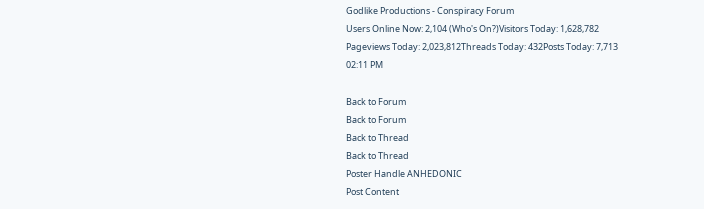Godlike Productions - Conspiracy Forum
Users Online Now: 2,104 (Who's On?)Visitors Today: 1,628,782
Pageviews Today: 2,023,812Threads Today: 432Posts Today: 7,713
02:11 PM

Back to Forum
Back to Forum
Back to Thread
Back to Thread
Poster Handle ANHEDONIC
Post Content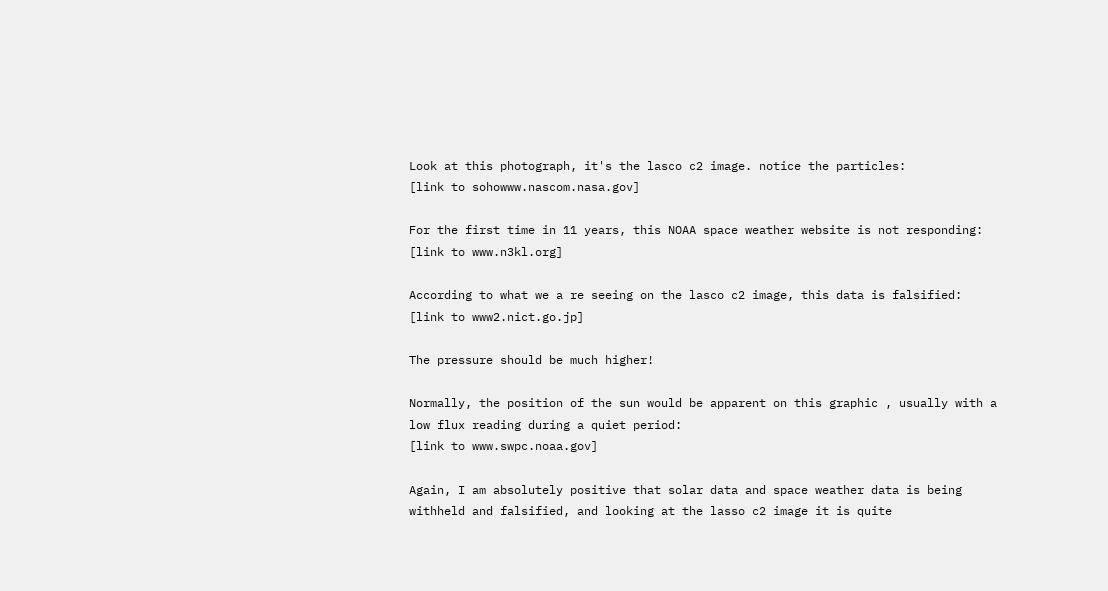Look at this photograph, it's the lasco c2 image. notice the particles:
[link to sohowww.nascom.nasa.gov]

For the first time in 11 years, this NOAA space weather website is not responding:
[link to www.n3kl.org]

According to what we a re seeing on the lasco c2 image, this data is falsified:
[link to www2.nict.go.jp]

The pressure should be much higher!

Normally, the position of the sun would be apparent on this graphic , usually with a low flux reading during a quiet period:
[link to www.swpc.noaa.gov]

Again, I am absolutely positive that solar data and space weather data is being withheld and falsified, and looking at the lasso c2 image it is quite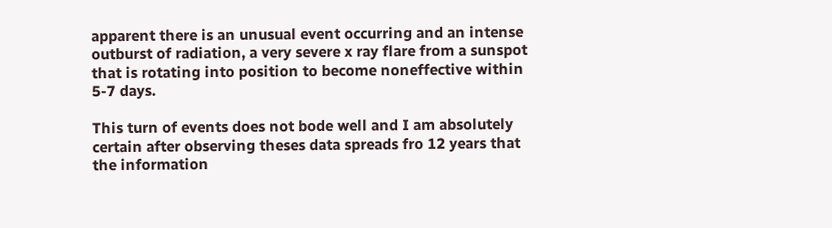apparent there is an unusual event occurring and an intense outburst of radiation, a very severe x ray flare from a sunspot that is rotating into position to become noneffective within 5-7 days.

This turn of events does not bode well and I am absolutely certain after observing theses data spreads fro 12 years that the information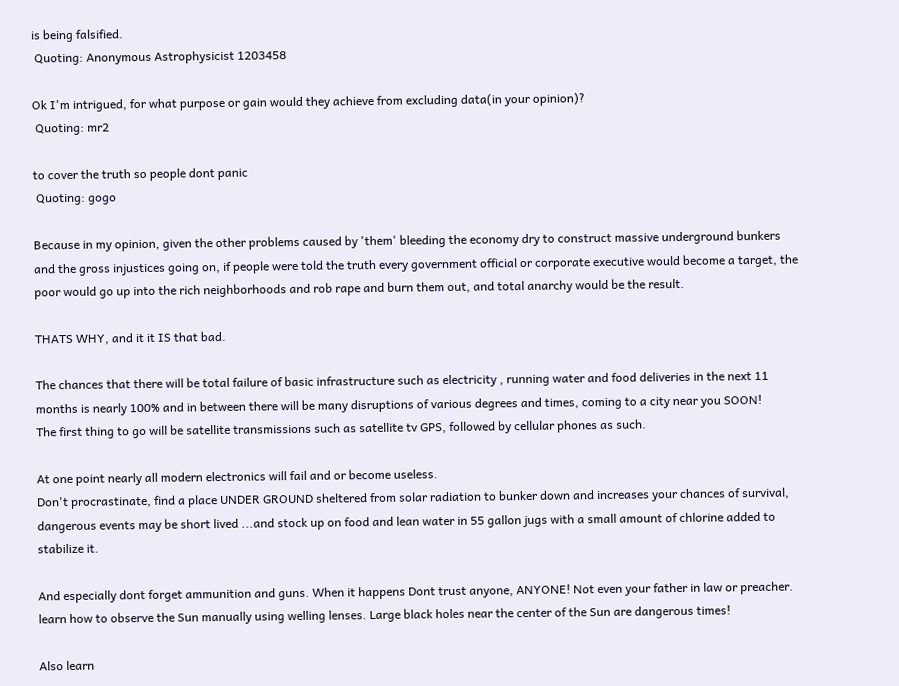is being falsified.
 Quoting: Anonymous Astrophysicist 1203458

Ok I'm intrigued, for what purpose or gain would they achieve from excluding data(in your opinion)?
 Quoting: mr2

to cover the truth so people dont panic
 Quoting: gogo

Because in my opinion, given the other problems caused by 'them' bleeding the economy dry to construct massive underground bunkers and the gross injustices going on, if people were told the truth every government official or corporate executive would become a target, the poor would go up into the rich neighborhoods and rob rape and burn them out, and total anarchy would be the result.

THATS WHY, and it it IS that bad.

The chances that there will be total failure of basic infrastructure such as electricity , running water and food deliveries in the next 11 months is nearly 100% and in between there will be many disruptions of various degrees and times, coming to a city near you SOON!
The first thing to go will be satellite transmissions such as satellite tv GPS, followed by cellular phones as such.

At one point nearly all modern electronics will fail and or become useless.
Don't procrastinate, find a place UNDER GROUND sheltered from solar radiation to bunker down and increases your chances of survival, dangerous events may be short lived ...and stock up on food and lean water in 55 gallon jugs with a small amount of chlorine added to stabilize it.

And especially dont forget ammunition and guns. When it happens Dont trust anyone, ANYONE! Not even your father in law or preacher. learn how to observe the Sun manually using welling lenses. Large black holes near the center of the Sun are dangerous times!

Also learn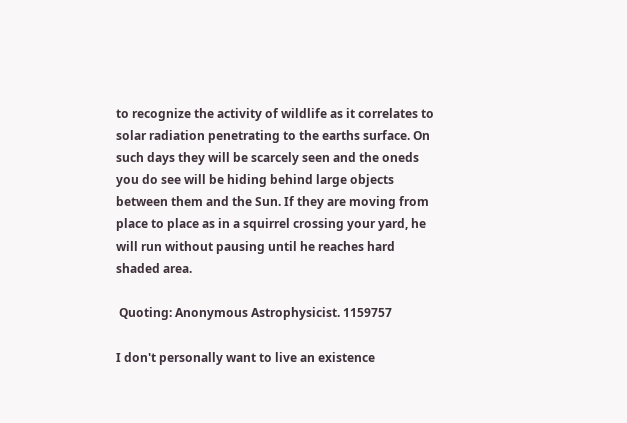to recognize the activity of wildlife as it correlates to solar radiation penetrating to the earths surface. On such days they will be scarcely seen and the oneds you do see will be hiding behind large objects between them and the Sun. If they are moving from place to place as in a squirrel crossing your yard, he will run without pausing until he reaches hard shaded area.

 Quoting: Anonymous Astrophysicist. 1159757

I don't personally want to live an existence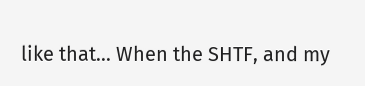like that... When the SHTF, and my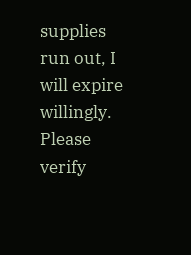supplies run out, I will expire willingly.
Please verify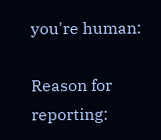you're human:

Reason for reporting: